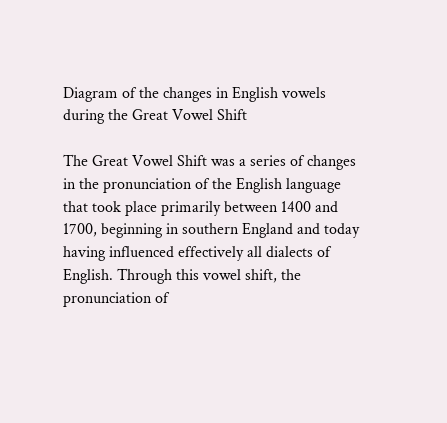Diagram of the changes in English vowels during the Great Vowel Shift

The Great Vowel Shift was a series of changes in the pronunciation of the English language that took place primarily between 1400 and 1700, beginning in southern England and today having influenced effectively all dialects of English. Through this vowel shift, the pronunciation of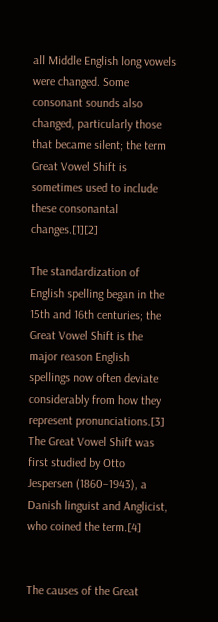all Middle English long vowels were changed. Some consonant sounds also changed, particularly those that became silent; the term Great Vowel Shift is sometimes used to include these consonantal changes.[1][2]

The standardization of English spelling began in the 15th and 16th centuries; the Great Vowel Shift is the major reason English spellings now often deviate considerably from how they represent pronunciations.[3] The Great Vowel Shift was first studied by Otto Jespersen (1860–1943), a Danish linguist and Anglicist, who coined the term.[4]


The causes of the Great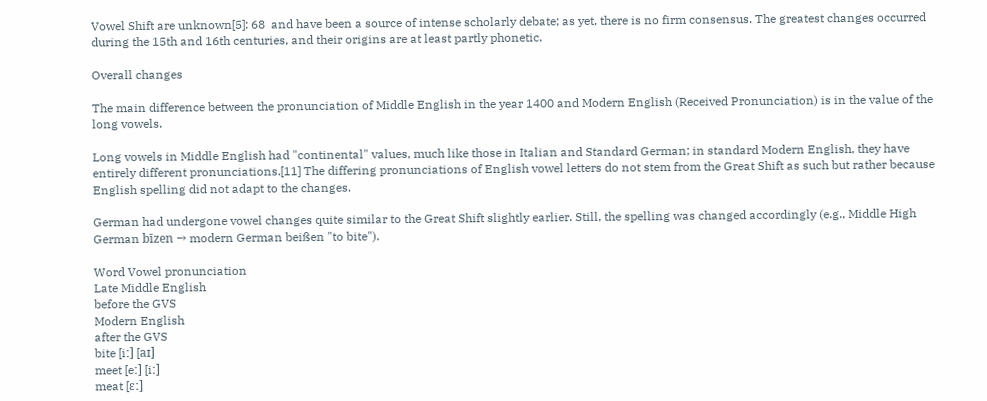Vowel Shift are unknown[5]: 68  and have been a source of intense scholarly debate; as yet, there is no firm consensus. The greatest changes occurred during the 15th and 16th centuries, and their origins are at least partly phonetic.

Overall changes

The main difference between the pronunciation of Middle English in the year 1400 and Modern English (Received Pronunciation) is in the value of the long vowels.

Long vowels in Middle English had "continental" values, much like those in Italian and Standard German; in standard Modern English, they have entirely different pronunciations.[11] The differing pronunciations of English vowel letters do not stem from the Great Shift as such but rather because English spelling did not adapt to the changes.

German had undergone vowel changes quite similar to the Great Shift slightly earlier. Still, the spelling was changed accordingly (e.g., Middle High German bīzen → modern German beißen "to bite").

Word Vowel pronunciation
Late Middle English
before the GVS
Modern English
after the GVS
bite [iː] [aɪ]
meet [eː] [iː]
meat [ɛː]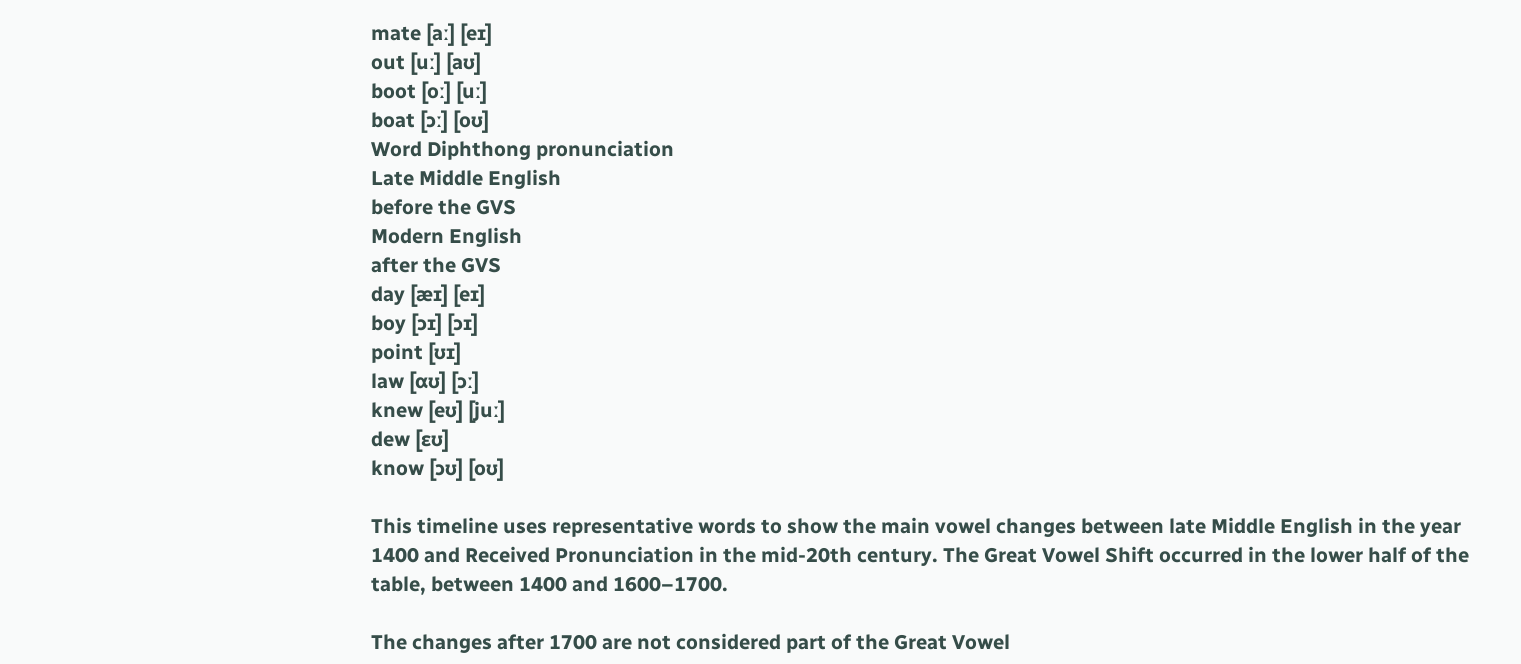mate [aː] [eɪ]
out [uː] [aʊ]
boot [oː] [uː]
boat [ɔː] [oʊ]
Word Diphthong pronunciation
Late Middle English
before the GVS
Modern English
after the GVS
day [æɪ] [eɪ]
boy [ɔɪ] [ɔɪ]
point [ʊɪ]
law [ɑʊ] [ɔː]
knew [eʊ] [juː]
dew [ɛʊ]
know [ɔʊ] [oʊ]

This timeline uses representative words to show the main vowel changes between late Middle English in the year 1400 and Received Pronunciation in the mid-20th century. The Great Vowel Shift occurred in the lower half of the table, between 1400 and 1600–1700.

The changes after 1700 are not considered part of the Great Vowel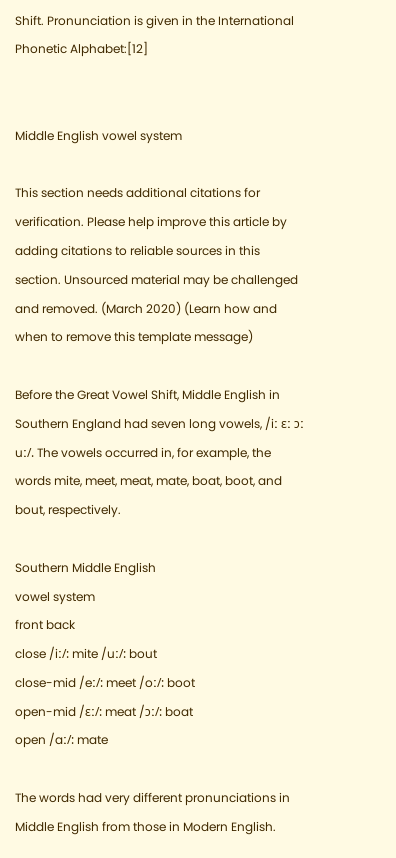Shift. Pronunciation is given in the International Phonetic Alphabet:[12]


Middle English vowel system

This section needs additional citations for verification. Please help improve this article by adding citations to reliable sources in this section. Unsourced material may be challenged and removed. (March 2020) (Learn how and when to remove this template message)

Before the Great Vowel Shift, Middle English in Southern England had seven long vowels, /iː ɛː ɔː uː/. The vowels occurred in, for example, the words mite, meet, meat, mate, boat, boot, and bout, respectively.

Southern Middle English
vowel system
front back
close /iː/: mite /uː/: bout
close-mid /eː/: meet /oː/: boot
open-mid /ɛː/: meat /ɔː/: boat
open /aː/: mate

The words had very different pronunciations in Middle English from those in Modern English.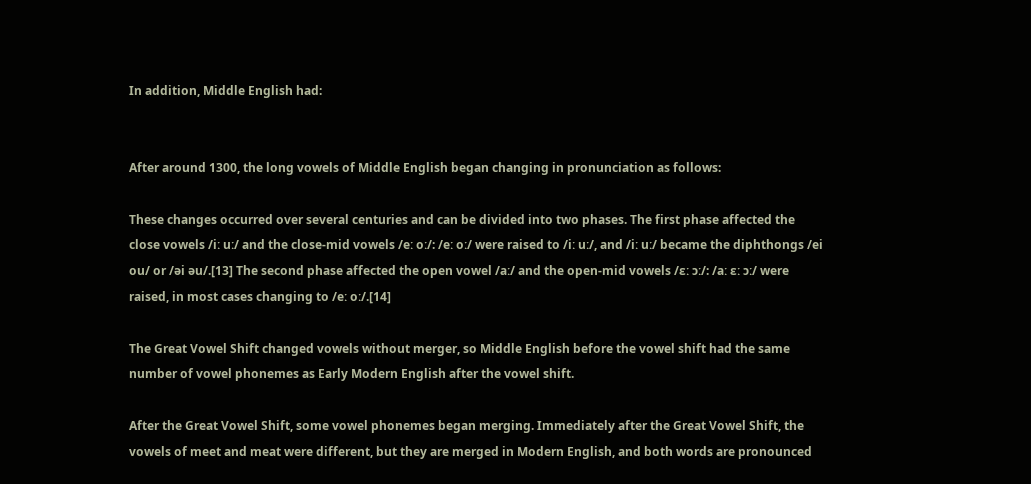In addition, Middle English had:


After around 1300, the long vowels of Middle English began changing in pronunciation as follows:

These changes occurred over several centuries and can be divided into two phases. The first phase affected the close vowels /iː uː/ and the close-mid vowels /eː oː/: /eː oː/ were raised to /iː uː/, and /iː uː/ became the diphthongs /ei ou/ or /əi əu/.[13] The second phase affected the open vowel /aː/ and the open-mid vowels /ɛː ɔː/: /aː ɛː ɔː/ were raised, in most cases changing to /eː oː/.[14]

The Great Vowel Shift changed vowels without merger, so Middle English before the vowel shift had the same number of vowel phonemes as Early Modern English after the vowel shift.

After the Great Vowel Shift, some vowel phonemes began merging. Immediately after the Great Vowel Shift, the vowels of meet and meat were different, but they are merged in Modern English, and both words are pronounced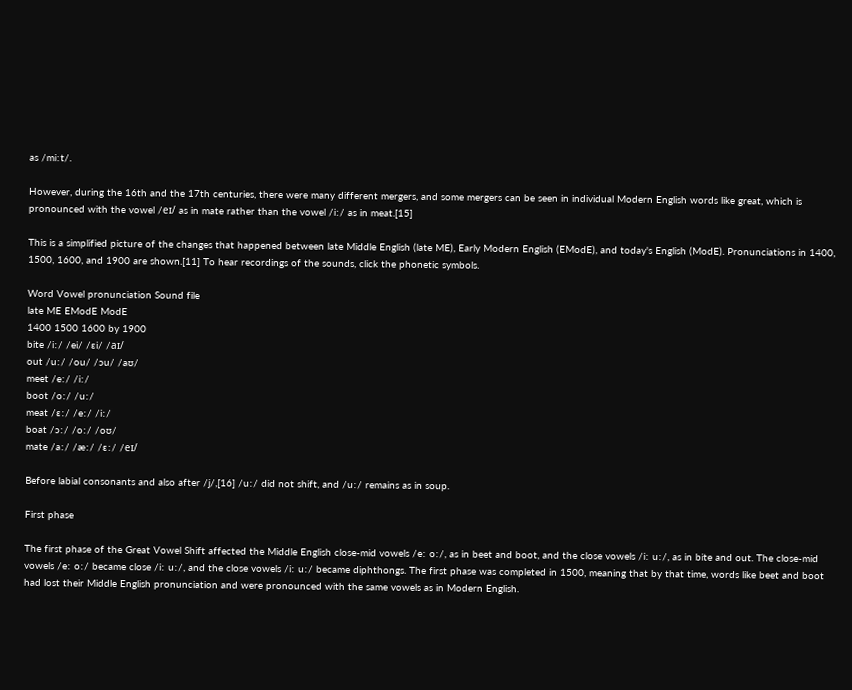as /miːt/.

However, during the 16th and the 17th centuries, there were many different mergers, and some mergers can be seen in individual Modern English words like great, which is pronounced with the vowel /eɪ/ as in mate rather than the vowel /iː/ as in meat.[15]

This is a simplified picture of the changes that happened between late Middle English (late ME), Early Modern English (EModE), and today's English (ModE). Pronunciations in 1400, 1500, 1600, and 1900 are shown.[11] To hear recordings of the sounds, click the phonetic symbols.

Word Vowel pronunciation Sound file
late ME EModE ModE
1400 1500 1600 by 1900
bite /iː/ /ei/ /ɛi/ /aɪ/
out /uː/ /ou/ /ɔu/ /aʊ/
meet /eː/ /iː/
boot /oː/ /uː/
meat /ɛː/ /eː/ /iː/
boat /ɔː/ /oː/ /oʊ/
mate /aː/ /æː/ /ɛː/ /eɪ/

Before labial consonants and also after /j/,[16] /uː/ did not shift, and /uː/ remains as in soup.

First phase

The first phase of the Great Vowel Shift affected the Middle English close-mid vowels /eː oː/, as in beet and boot, and the close vowels /iː uː/, as in bite and out. The close-mid vowels /eː oː/ became close /iː uː/, and the close vowels /iː uː/ became diphthongs. The first phase was completed in 1500, meaning that by that time, words like beet and boot had lost their Middle English pronunciation and were pronounced with the same vowels as in Modern English.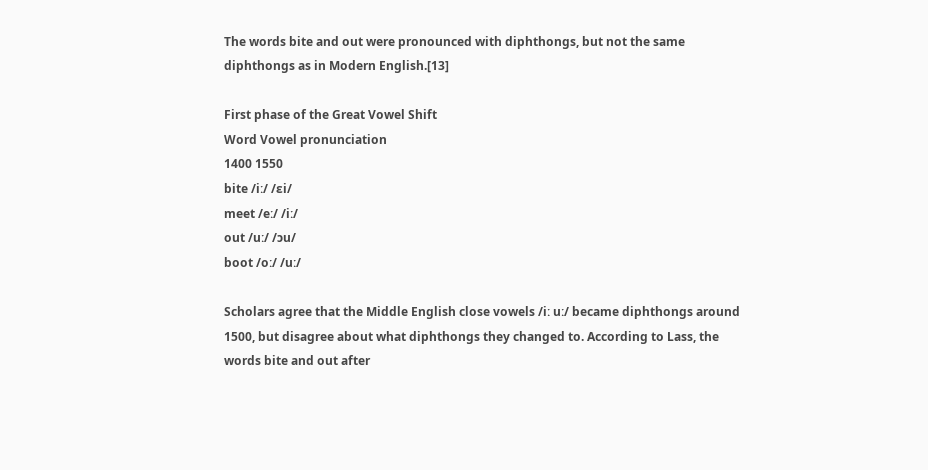The words bite and out were pronounced with diphthongs, but not the same diphthongs as in Modern English.[13]

First phase of the Great Vowel Shift
Word Vowel pronunciation
1400 1550
bite /iː/ /ɛi/
meet /eː/ /iː/
out /uː/ /ɔu/
boot /oː/ /uː/

Scholars agree that the Middle English close vowels /iː uː/ became diphthongs around 1500, but disagree about what diphthongs they changed to. According to Lass, the words bite and out after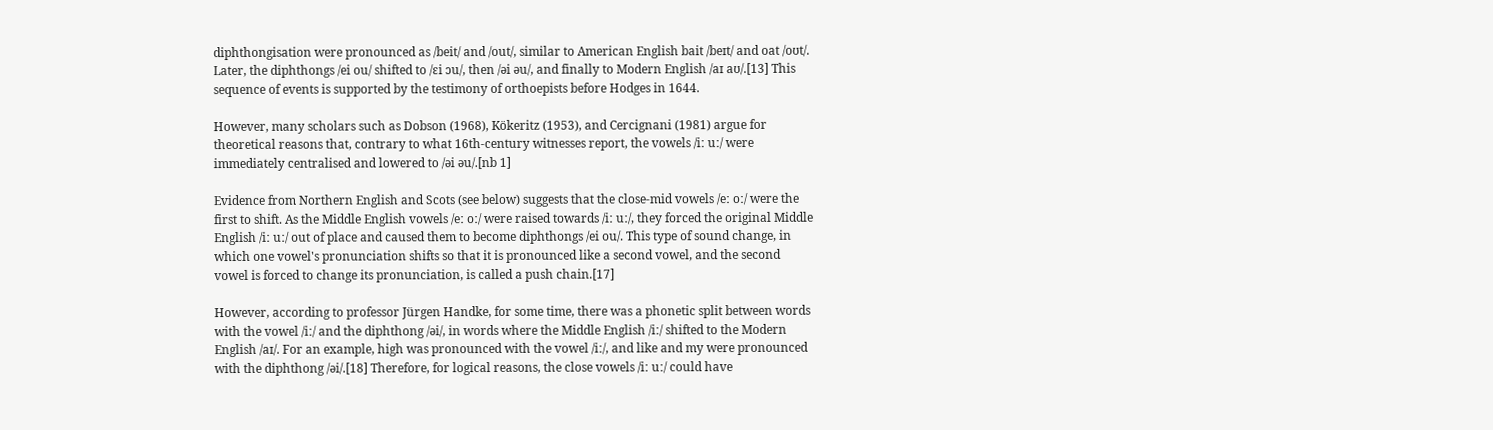diphthongisation were pronounced as /beit/ and /out/, similar to American English bait /beɪt/ and oat /oʊt/. Later, the diphthongs /ei ou/ shifted to /ɛi ɔu/, then /əi əu/, and finally to Modern English /aɪ aʊ/.[13] This sequence of events is supported by the testimony of orthoepists before Hodges in 1644.

However, many scholars such as Dobson (1968), Kökeritz (1953), and Cercignani (1981) argue for theoretical reasons that, contrary to what 16th-century witnesses report, the vowels /iː uː/ were immediately centralised and lowered to /əi əu/.[nb 1]

Evidence from Northern English and Scots (see below) suggests that the close-mid vowels /eː oː/ were the first to shift. As the Middle English vowels /eː oː/ were raised towards /iː uː/, they forced the original Middle English /iː uː/ out of place and caused them to become diphthongs /ei ou/. This type of sound change, in which one vowel's pronunciation shifts so that it is pronounced like a second vowel, and the second vowel is forced to change its pronunciation, is called a push chain.[17]

However, according to professor Jürgen Handke, for some time, there was a phonetic split between words with the vowel /iː/ and the diphthong /əi/, in words where the Middle English /iː/ shifted to the Modern English /aɪ/. For an example, high was pronounced with the vowel /iː/, and like and my were pronounced with the diphthong /əi/.[18] Therefore, for logical reasons, the close vowels /iː uː/ could have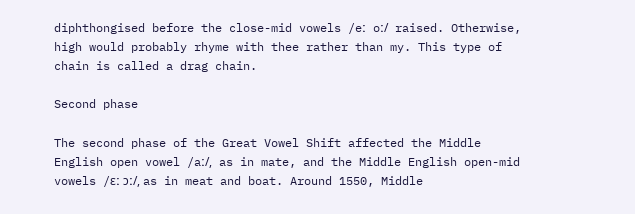diphthongised before the close-mid vowels /eː oː/ raised. Otherwise, high would probably rhyme with thee rather than my. This type of chain is called a drag chain.

Second phase

The second phase of the Great Vowel Shift affected the Middle English open vowel /aː/, as in mate, and the Middle English open-mid vowels /ɛː ɔː/, as in meat and boat. Around 1550, Middle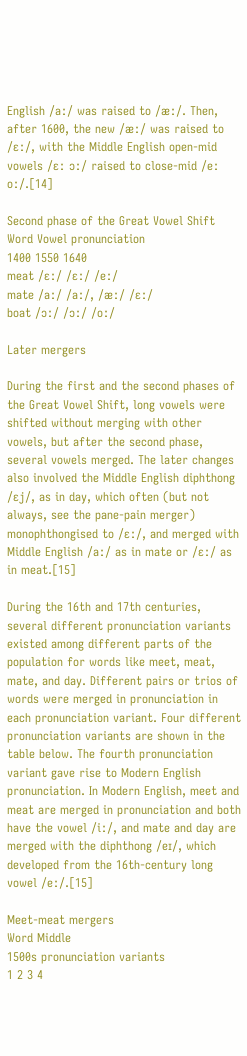English /aː/ was raised to /æː/. Then, after 1600, the new /æː/ was raised to /ɛː/, with the Middle English open-mid vowels /ɛː ɔː/ raised to close-mid /eː oː/.[14]

Second phase of the Great Vowel Shift
Word Vowel pronunciation
1400 1550 1640
meat /ɛː/ /ɛː/ /eː/
mate /aː/ /aː/, /æː/ /ɛː/
boat /ɔː/ /ɔː/ /oː/

Later mergers

During the first and the second phases of the Great Vowel Shift, long vowels were shifted without merging with other vowels, but after the second phase, several vowels merged. The later changes also involved the Middle English diphthong /ɛj/, as in day, which often (but not always, see the pane-pain merger) monophthongised to /ɛː/, and merged with Middle English /aː/ as in mate or /ɛː/ as in meat.[15]

During the 16th and 17th centuries, several different pronunciation variants existed among different parts of the population for words like meet, meat, mate, and day. Different pairs or trios of words were merged in pronunciation in each pronunciation variant. Four different pronunciation variants are shown in the table below. The fourth pronunciation variant gave rise to Modern English pronunciation. In Modern English, meet and meat are merged in pronunciation and both have the vowel /iː/, and mate and day are merged with the diphthong /eɪ/, which developed from the 16th-century long vowel /eː/.[15]

Meet-meat mergers
Word Middle
1500s pronunciation variants
1 2 3 4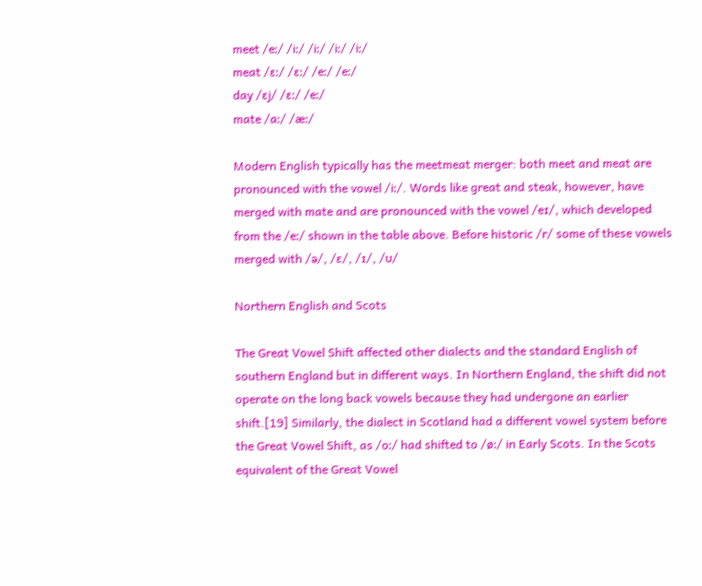meet /eː/ /iː/ /iː/ /iː/ /iː/
meat /ɛː/ /ɛː/ /eː/ /eː/
day /ɛj/ /ɛː/ /eː/
mate /aː/ /æː/

Modern English typically has the meetmeat merger: both meet and meat are pronounced with the vowel /iː/. Words like great and steak, however, have merged with mate and are pronounced with the vowel /eɪ/, which developed from the /eː/ shown in the table above. Before historic /r/ some of these vowels merged with /ə/, /ɛ/, /ɪ/, /ʊ/

Northern English and Scots

The Great Vowel Shift affected other dialects and the standard English of southern England but in different ways. In Northern England, the shift did not operate on the long back vowels because they had undergone an earlier shift.[19] Similarly, the dialect in Scotland had a different vowel system before the Great Vowel Shift, as /oː/ had shifted to /øː/ in Early Scots. In the Scots equivalent of the Great Vowel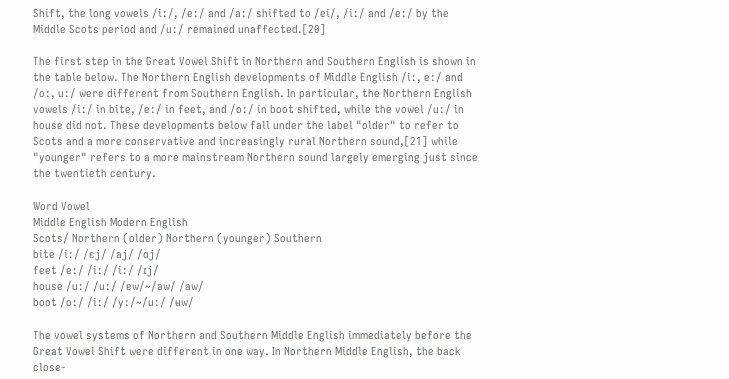Shift, the long vowels /iː/, /eː/ and /aː/ shifted to /ei/, /iː/ and /eː/ by the Middle Scots period and /uː/ remained unaffected.[20]

The first step in the Great Vowel Shift in Northern and Southern English is shown in the table below. The Northern English developments of Middle English /iː, eː/ and /oː, uː/ were different from Southern English. In particular, the Northern English vowels /iː/ in bite, /eː/ in feet, and /oː/ in boot shifted, while the vowel /uː/ in house did not. These developments below fall under the label "older" to refer to Scots and a more conservative and increasingly rural Northern sound,[21] while "younger" refers to a more mainstream Northern sound largely emerging just since the twentieth century.

Word Vowel
Middle English Modern English
Scots/ Northern (older) Northern (younger) Southern
bite /iː/ /ɛj/ /aj/ /ɑj/
feet /eː/ /iː/ /iː/ /ɪj/
house /uː/ /uː/ /ɐw/~/aw/ /aw/
boot /oː/ /iː/ /yː/~/uː/ /ʉw/

The vowel systems of Northern and Southern Middle English immediately before the Great Vowel Shift were different in one way. In Northern Middle English, the back close-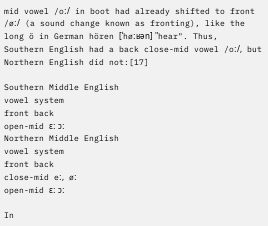mid vowel /oː/ in boot had already shifted to front /øː/ (a sound change known as fronting), like the long ö in German hören [ˈhøːʁən] "hear". Thus, Southern English had a back close-mid vowel /oː/, but Northern English did not:[17]

Southern Middle English
vowel system
front back
open-mid ɛː ɔː
Northern Middle English
vowel system
front back
close-mid eː, øː
open-mid ɛː ɔː

In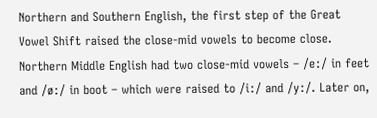Northern and Southern English, the first step of the Great Vowel Shift raised the close-mid vowels to become close. Northern Middle English had two close-mid vowels – /eː/ in feet and /øː/ in boot – which were raised to /iː/ and /yː/. Later on,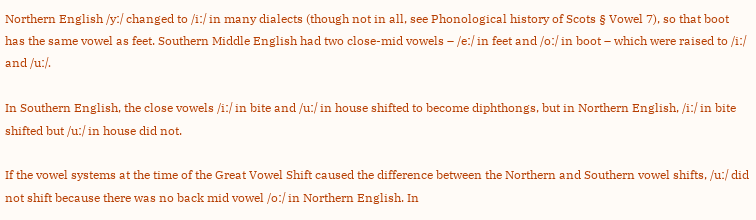Northern English /yː/ changed to /iː/ in many dialects (though not in all, see Phonological history of Scots § Vowel 7), so that boot has the same vowel as feet. Southern Middle English had two close-mid vowels – /eː/ in feet and /oː/ in boot – which were raised to /iː/ and /uː/.

In Southern English, the close vowels /iː/ in bite and /uː/ in house shifted to become diphthongs, but in Northern English, /iː/ in bite shifted but /uː/ in house did not.

If the vowel systems at the time of the Great Vowel Shift caused the difference between the Northern and Southern vowel shifts, /uː/ did not shift because there was no back mid vowel /oː/ in Northern English. In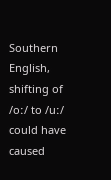Southern English, shifting of /oː/ to /uː/ could have caused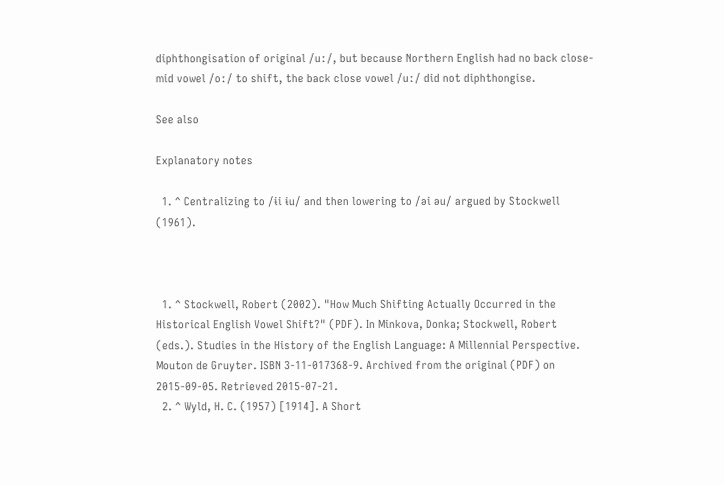diphthongisation of original /uː/, but because Northern English had no back close-mid vowel /oː/ to shift, the back close vowel /uː/ did not diphthongise.

See also

Explanatory notes

  1. ^ Centralizing to /ɨi ɨu/ and then lowering to /əi əu/ argued by Stockwell (1961).



  1. ^ Stockwell, Robert (2002). "How Much Shifting Actually Occurred in the Historical English Vowel Shift?" (PDF). In Minkova, Donka; Stockwell, Robert (eds.). Studies in the History of the English Language: A Millennial Perspective. Mouton de Gruyter. ISBN 3-11-017368-9. Archived from the original (PDF) on 2015-09-05. Retrieved 2015-07-21.
  2. ^ Wyld, H. C. (1957) [1914]. A Short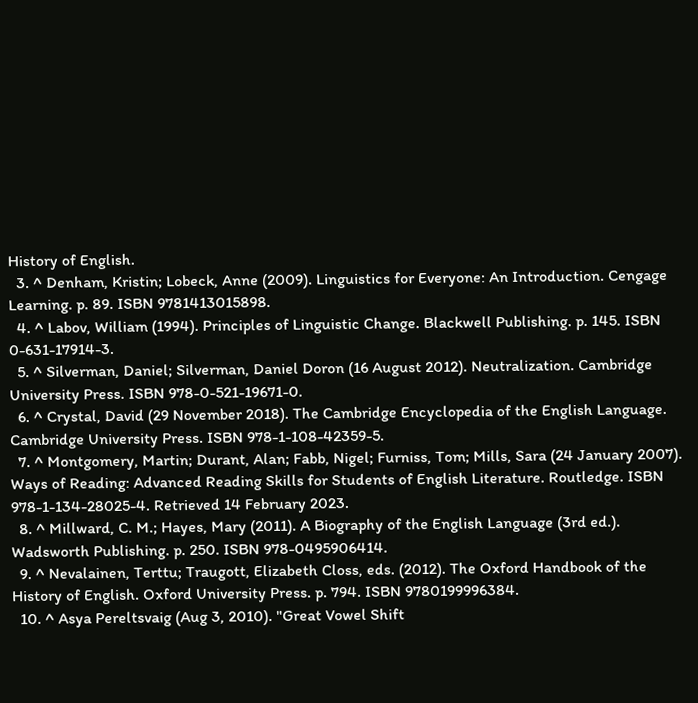History of English.
  3. ^ Denham, Kristin; Lobeck, Anne (2009). Linguistics for Everyone: An Introduction. Cengage Learning. p. 89. ISBN 9781413015898.
  4. ^ Labov, William (1994). Principles of Linguistic Change. Blackwell Publishing. p. 145. ISBN 0-631-17914-3.
  5. ^ Silverman, Daniel; Silverman, Daniel Doron (16 August 2012). Neutralization. Cambridge University Press. ISBN 978-0-521-19671-0.
  6. ^ Crystal, David (29 November 2018). The Cambridge Encyclopedia of the English Language. Cambridge University Press. ISBN 978-1-108-42359-5.
  7. ^ Montgomery, Martin; Durant, Alan; Fabb, Nigel; Furniss, Tom; Mills, Sara (24 January 2007). Ways of Reading: Advanced Reading Skills for Students of English Literature. Routledge. ISBN 978-1-134-28025-4. Retrieved 14 February 2023.
  8. ^ Millward, C. M.; Hayes, Mary (2011). A Biography of the English Language (3rd ed.). Wadsworth Publishing. p. 250. ISBN 978-0495906414.
  9. ^ Nevalainen, Terttu; Traugott, Elizabeth Closs, eds. (2012). The Oxford Handbook of the History of English. Oxford University Press. p. 794. ISBN 9780199996384.
  10. ^ Asya Pereltsvaig (Aug 3, 2010). "Great Vowel Shift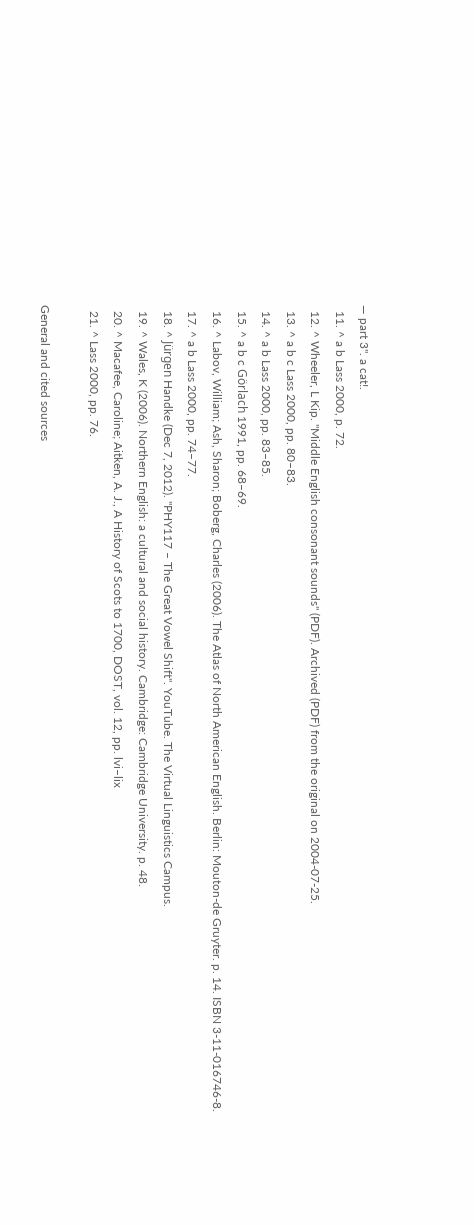— part 3". a cat!.
  11. ^ a b Lass 2000, p. 72.
  12. ^ Wheeler, L Kip. "Middle English consonant sounds" (PDF). Archived (PDF) from the original on 2004-07-25.
  13. ^ a b c Lass 2000, pp. 80–83.
  14. ^ a b Lass 2000, pp. 83–85.
  15. ^ a b c Görlach 1991, pp. 68–69.
  16. ^ Labov, William; Ash, Sharon; Boberg, Charles (2006). The Atlas of North American English. Berlin: Mouton-de Gruyter. p. 14. ISBN 3-11-016746-8.
  17. ^ a b Lass 2000, pp. 74–77.
  18. ^ Jürgen Handke (Dec 7, 2012). "PHY117 – The Great Vowel Shift". YouTube. The Virtual Linguistics Campus.
  19. ^ Wales, K (2006). Northern English: a cultural and social history. Cambridge: Cambridge University. p. 48.
  20. ^ Macafee, Caroline; Aitken, A. J., A History of Scots to 1700, DOST, vol. 12, pp. lvi–lix
  21. ^ Lass 2000, pp. 76.

General and cited sources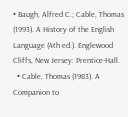• Baugh, Alfred C.; Cable, Thomas (1993). A History of the English Language (4th ed.). Englewood Cliffs, New Jersey: Prentice-Hall.
  • Cable, Thomas (1983). A Companion to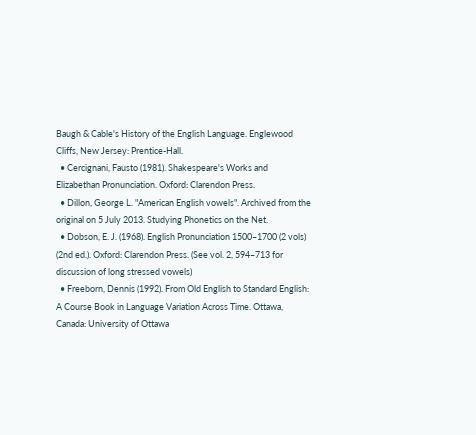Baugh & Cable's History of the English Language. Englewood Cliffs, New Jersey: Prentice-Hall.
  • Cercignani, Fausto (1981). Shakespeare's Works and Elizabethan Pronunciation. Oxford: Clarendon Press.
  • Dillon, George L. "American English vowels". Archived from the original on 5 July 2013. Studying Phonetics on the Net.
  • Dobson, E. J. (1968). English Pronunciation 1500–1700 (2 vols) (2nd ed.). Oxford: Clarendon Press. (See vol. 2, 594–713 for discussion of long stressed vowels)
  • Freeborn, Dennis (1992). From Old English to Standard English: A Course Book in Language Variation Across Time. Ottawa, Canada: University of Ottawa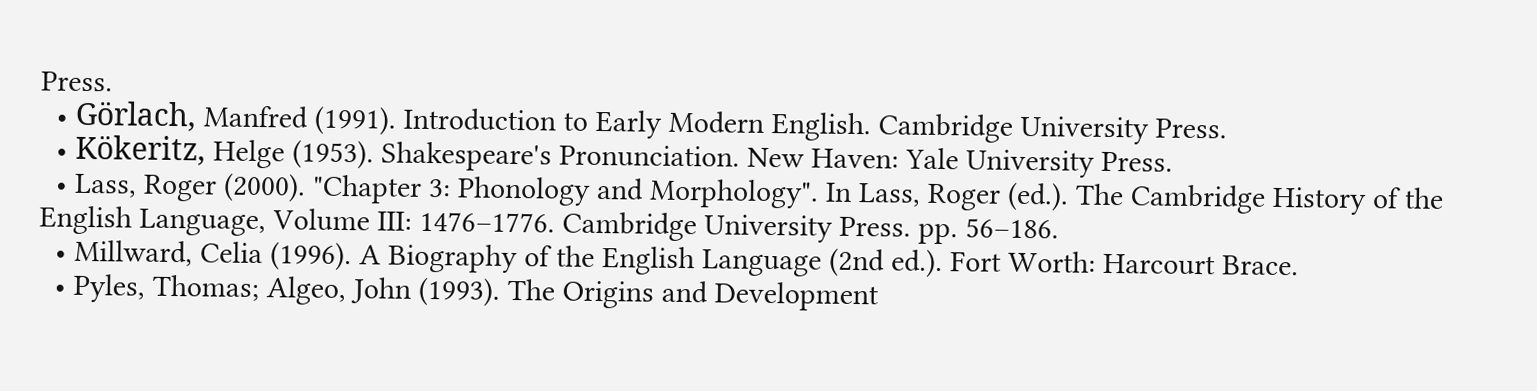Press.
  • Görlach, Manfred (1991). Introduction to Early Modern English. Cambridge University Press.
  • Kökeritz, Helge (1953). Shakespeare's Pronunciation. New Haven: Yale University Press.
  • Lass, Roger (2000). "Chapter 3: Phonology and Morphology". In Lass, Roger (ed.). The Cambridge History of the English Language, Volume III: 1476–1776. Cambridge University Press. pp. 56–186.
  • Millward, Celia (1996). A Biography of the English Language (2nd ed.). Fort Worth: Harcourt Brace.
  • Pyles, Thomas; Algeo, John (1993). The Origins and Development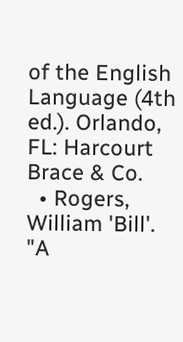of the English Language (4th ed.). Orlando, FL: Harcourt Brace & Co.
  • Rogers, William 'Bill'. "A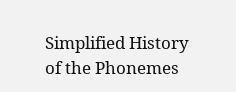Simplified History of the Phonemes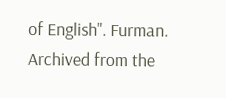of English". Furman. Archived from the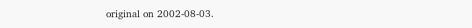original on 2002-08-03.